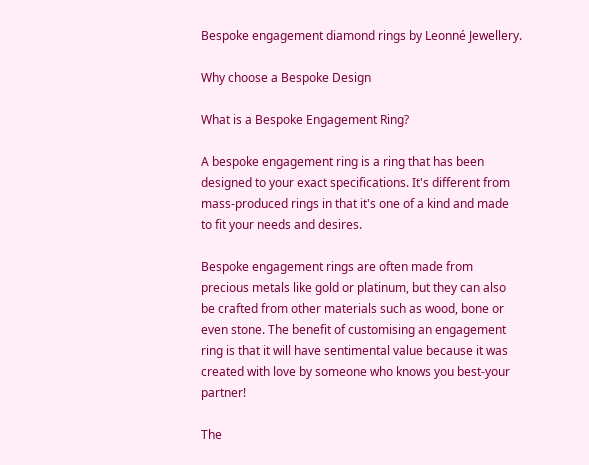Bespoke engagement diamond rings by Leonné Jewellery.

Why choose a Bespoke Design

What is a Bespoke Engagement Ring?

A bespoke engagement ring is a ring that has been designed to your exact specifications. It's different from mass-produced rings in that it's one of a kind and made to fit your needs and desires.

Bespoke engagement rings are often made from precious metals like gold or platinum, but they can also be crafted from other materials such as wood, bone or even stone. The benefit of customising an engagement ring is that it will have sentimental value because it was created with love by someone who knows you best-your partner!

The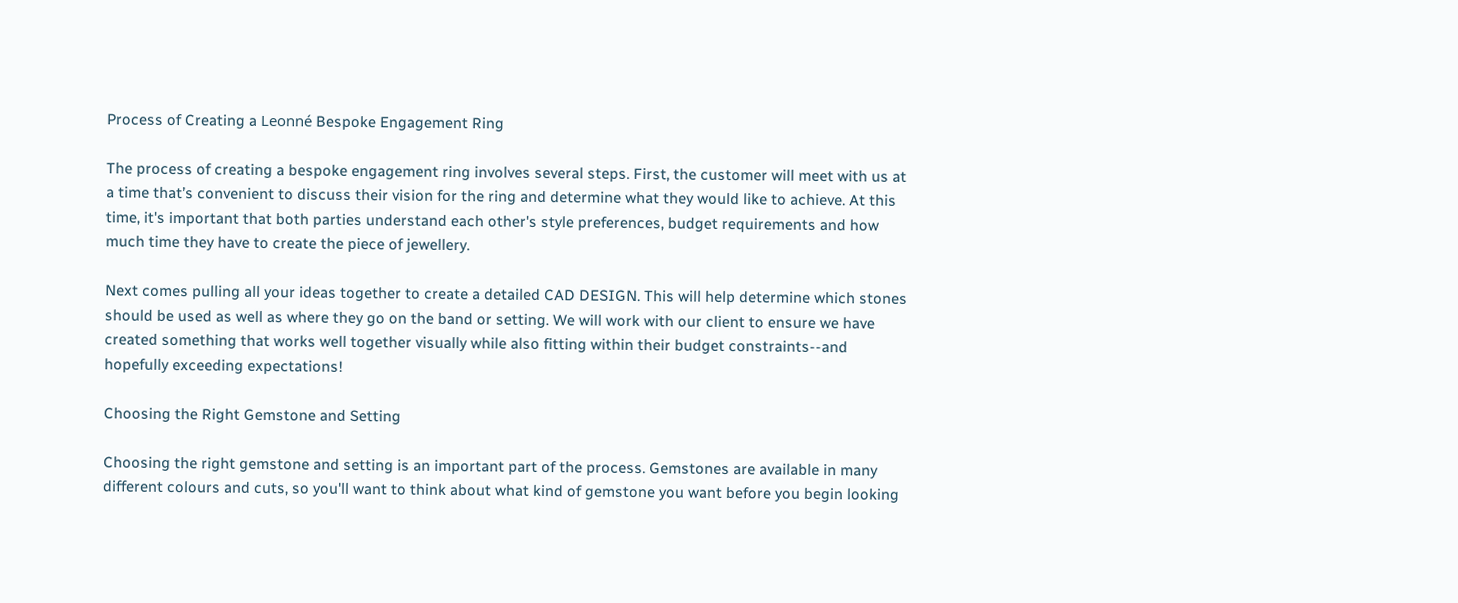Process of Creating a Leonné Bespoke Engagement Ring

The process of creating a bespoke engagement ring involves several steps. First, the customer will meet with us at a time that’s convenient to discuss their vision for the ring and determine what they would like to achieve. At this time, it's important that both parties understand each other's style preferences, budget requirements and how much time they have to create the piece of jewellery.

Next comes pulling all your ideas together to create a detailed CAD DESIGN. This will help determine which stones should be used as well as where they go on the band or setting. We will work with our client to ensure we have created something that works well together visually while also fitting within their budget constraints--and hopefully exceeding expectations!

Choosing the Right Gemstone and Setting

Choosing the right gemstone and setting is an important part of the process. Gemstones are available in many different colours and cuts, so you'll want to think about what kind of gemstone you want before you begin looking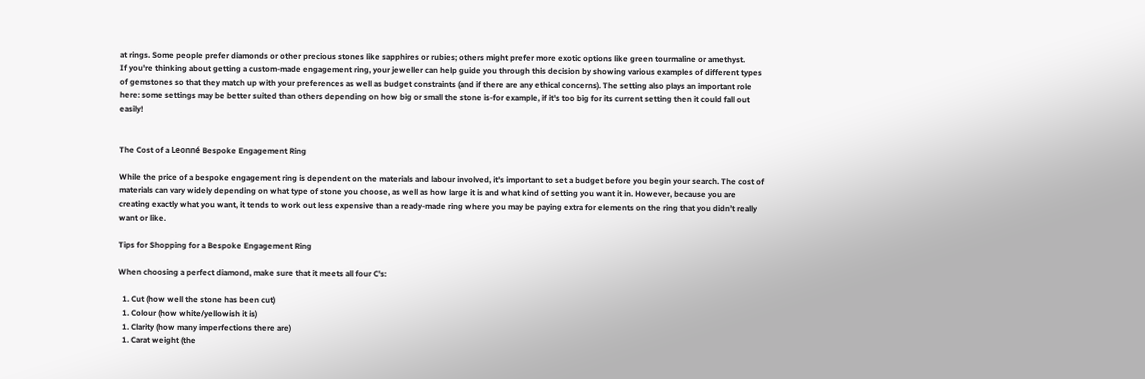at rings. Some people prefer diamonds or other precious stones like sapphires or rubies; others might prefer more exotic options like green tourmaline or amethyst.
If you're thinking about getting a custom-made engagement ring, your jeweller can help guide you through this decision by showing various examples of different types of gemstones so that they match up with your preferences as well as budget constraints (and if there are any ethical concerns). The setting also plays an important role here: some settings may be better suited than others depending on how big or small the stone is-for example, if it's too big for its current setting then it could fall out easily!


The Cost of a Leonné Bespoke Engagement Ring

While the price of a bespoke engagement ring is dependent on the materials and labour involved, it's important to set a budget before you begin your search. The cost of materials can vary widely depending on what type of stone you choose, as well as how large it is and what kind of setting you want it in. However, because you are creating exactly what you want, it tends to work out less expensive than a ready-made ring where you may be paying extra for elements on the ring that you didn’t really want or like.

Tips for Shopping for a Bespoke Engagement Ring

When choosing a perfect diamond, make sure that it meets all four C's:

  1. Cut (how well the stone has been cut)
  1. Colour (how white/yellowish it is)
  1. Clarity (how many imperfections there are)
  1. Carat weight (the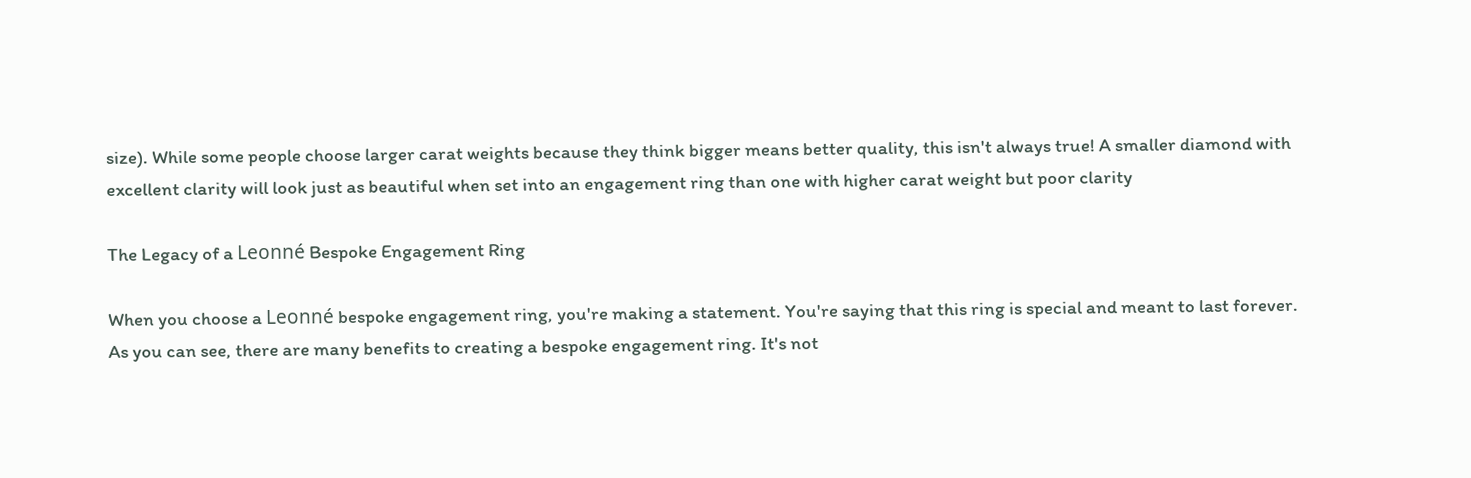size). While some people choose larger carat weights because they think bigger means better quality, this isn't always true! A smaller diamond with excellent clarity will look just as beautiful when set into an engagement ring than one with higher carat weight but poor clarity

The Legacy of a Leonné Bespoke Engagement Ring

When you choose a Leonné bespoke engagement ring, you're making a statement. You're saying that this ring is special and meant to last forever. As you can see, there are many benefits to creating a bespoke engagement ring. It's not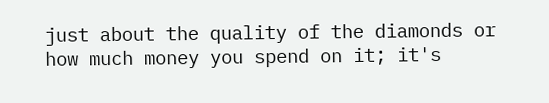just about the quality of the diamonds or how much money you spend on it; it's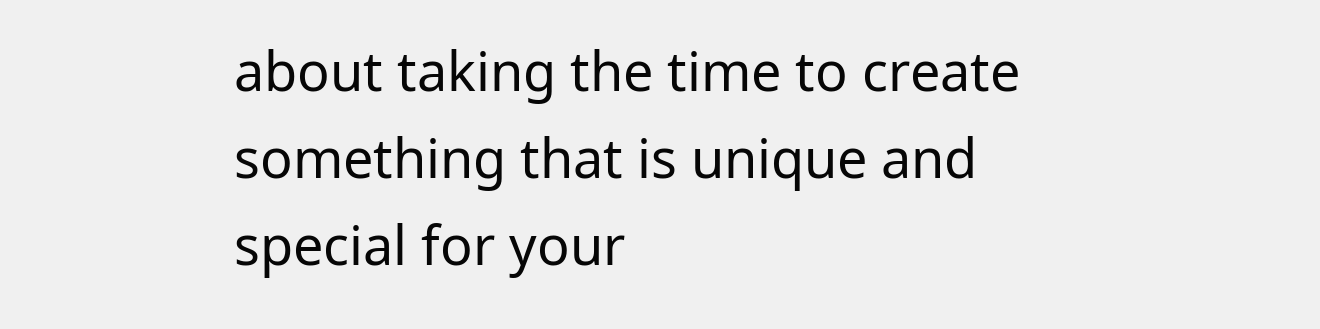about taking the time to create something that is unique and special for your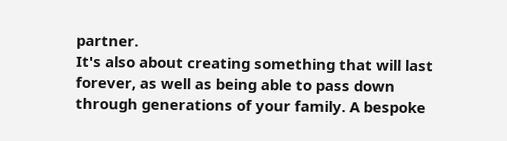partner.
It's also about creating something that will last forever, as well as being able to pass down through generations of your family. A bespoke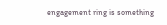engagement ring is something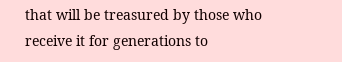that will be treasured by those who receive it for generations to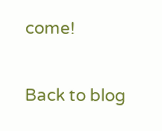come!


Back to blog